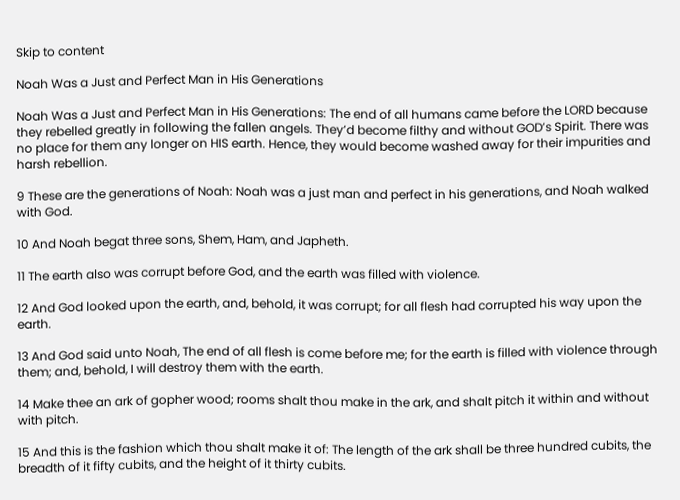Skip to content

Noah Was a Just and Perfect Man in His Generations

Noah Was a Just and Perfect Man in His Generations: The end of all humans came before the LORD because they rebelled greatly in following the fallen angels. They’d become filthy and without GOD’s Spirit. There was no place for them any longer on HIS earth. Hence, they would become washed away for their impurities and harsh rebellion.

9 These are the generations of Noah: Noah was a just man and perfect in his generations, and Noah walked with God.

10 And Noah begat three sons, Shem, Ham, and Japheth.

11 The earth also was corrupt before God, and the earth was filled with violence.

12 And God looked upon the earth, and, behold, it was corrupt; for all flesh had corrupted his way upon the earth.

13 And God said unto Noah, The end of all flesh is come before me; for the earth is filled with violence through them; and, behold, I will destroy them with the earth.

14 Make thee an ark of gopher wood; rooms shalt thou make in the ark, and shalt pitch it within and without with pitch.

15 And this is the fashion which thou shalt make it of: The length of the ark shall be three hundred cubits, the breadth of it fifty cubits, and the height of it thirty cubits.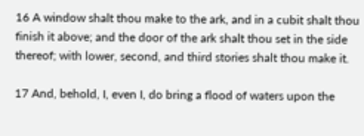16 A window shalt thou make to the ark, and in a cubit shalt thou finish it above; and the door of the ark shalt thou set in the side thereof; with lower, second, and third stories shalt thou make it.

17 And, behold, I, even I, do bring a flood of waters upon the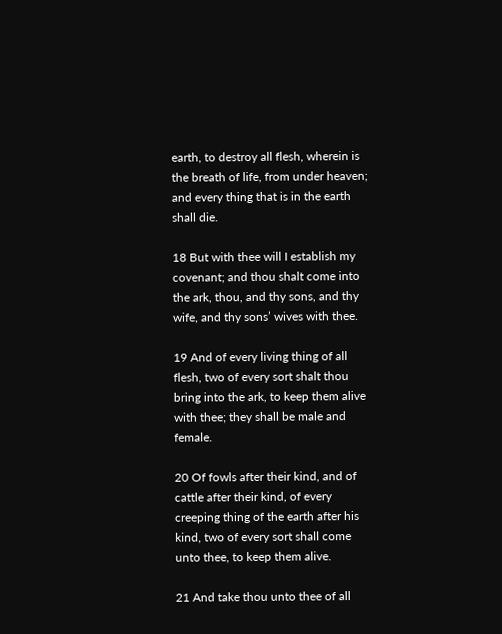earth, to destroy all flesh, wherein is the breath of life, from under heaven; and every thing that is in the earth shall die.

18 But with thee will I establish my covenant; and thou shalt come into the ark, thou, and thy sons, and thy wife, and thy sons’ wives with thee.

19 And of every living thing of all flesh, two of every sort shalt thou bring into the ark, to keep them alive with thee; they shall be male and female.

20 Of fowls after their kind, and of cattle after their kind, of every creeping thing of the earth after his kind, two of every sort shall come unto thee, to keep them alive.

21 And take thou unto thee of all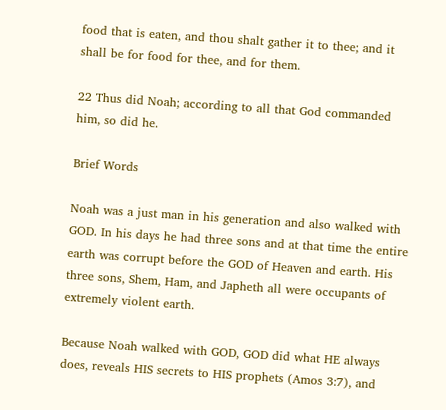food that is eaten, and thou shalt gather it to thee; and it shall be for food for thee, and for them.

22 Thus did Noah; according to all that God commanded him, so did he.

Brief Words

Noah was a just man in his generation and also walked with GOD. In his days he had three sons and at that time the entire earth was corrupt before the GOD of Heaven and earth. His three sons, Shem, Ham, and Japheth all were occupants of extremely violent earth.

Because Noah walked with GOD, GOD did what HE always does, reveals HIS secrets to HIS prophets (Amos 3:7), and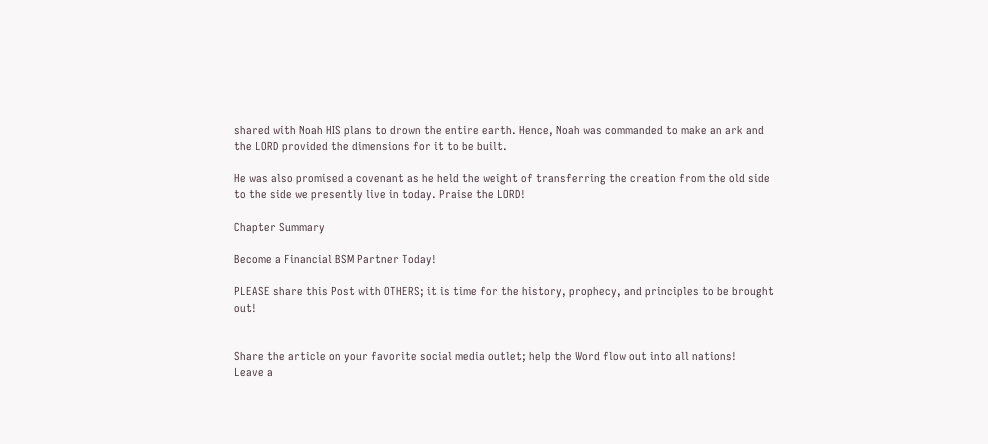shared with Noah HIS plans to drown the entire earth. Hence, Noah was commanded to make an ark and the LORD provided the dimensions for it to be built.

He was also promised a covenant as he held the weight of transferring the creation from the old side to the side we presently live in today. Praise the LORD!

Chapter Summary

Become a Financial BSM Partner Today!

PLEASE share this Post with OTHERS; it is time for the history, prophecy, and principles to be brought out!


Share the article on your favorite social media outlet; help the Word flow out into all nations!
Leave a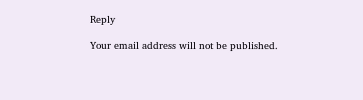Reply

Your email address will not be published.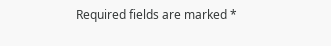Required fields are marked *